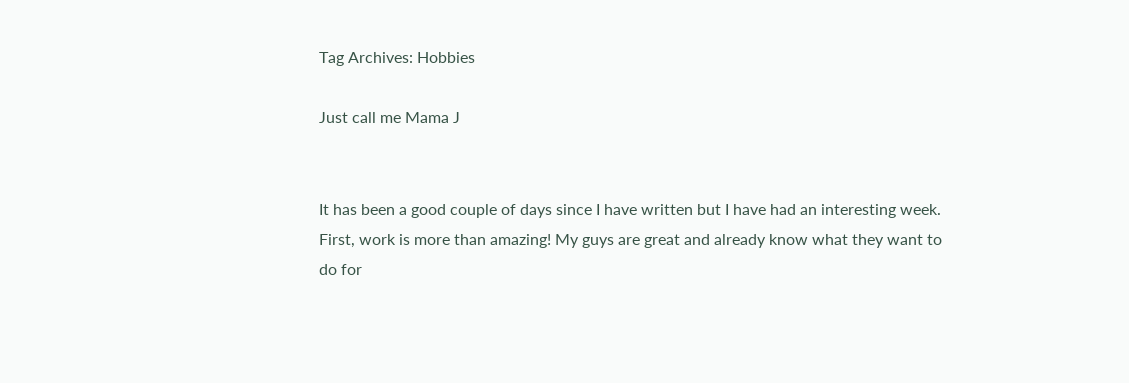Tag Archives: Hobbies

Just call me Mama J


It has been a good couple of days since I have written but I have had an interesting week. First, work is more than amazing! My guys are great and already know what they want to do for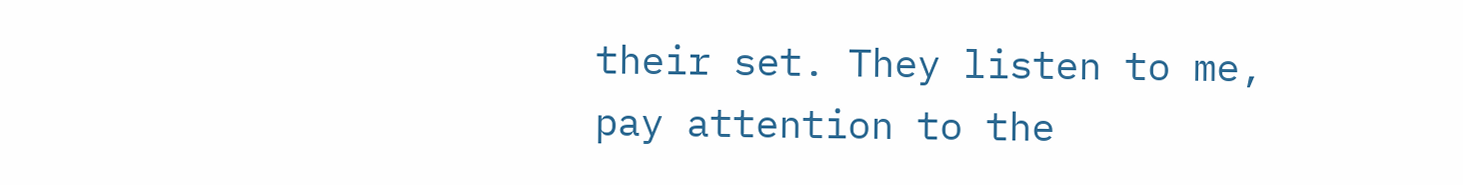their set. They listen to me, pay attention to the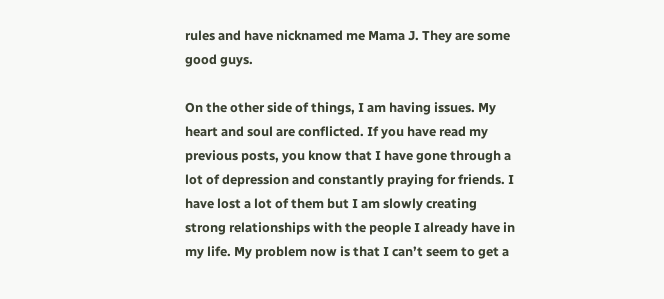rules and have nicknamed me Mama J. They are some good guys.

On the other side of things, I am having issues. My heart and soul are conflicted. If you have read my previous posts, you know that I have gone through a lot of depression and constantly praying for friends. I have lost a lot of them but I am slowly creating strong relationships with the people I already have in my life. My problem now is that I can’t seem to get a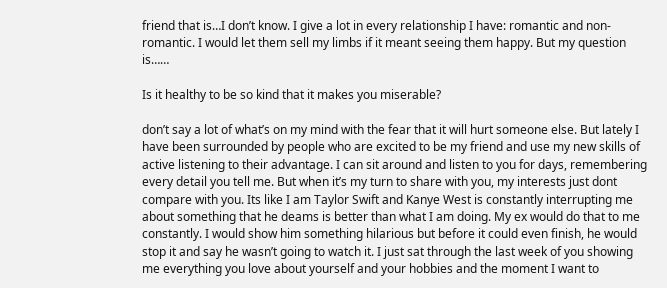friend that is…I don’t know. I give a lot in every relationship I have: romantic and non-romantic. I would let them sell my limbs if it meant seeing them happy. But my question is……

Is it healthy to be so kind that it makes you miserable?

don’t say a lot of what’s on my mind with the fear that it will hurt someone else. But lately I have been surrounded by people who are excited to be my friend and use my new skills of active listening to their advantage. I can sit around and listen to you for days, remembering every detail you tell me. But when it’s my turn to share with you, my interests just dont compare with you. Its like I am Taylor Swift and Kanye West is constantly interrupting me about something that he deams is better than what I am doing. My ex would do that to me constantly. I would show him something hilarious but before it could even finish, he would stop it and say he wasn’t going to watch it. I just sat through the last week of you showing me everything you love about yourself and your hobbies and the moment I want to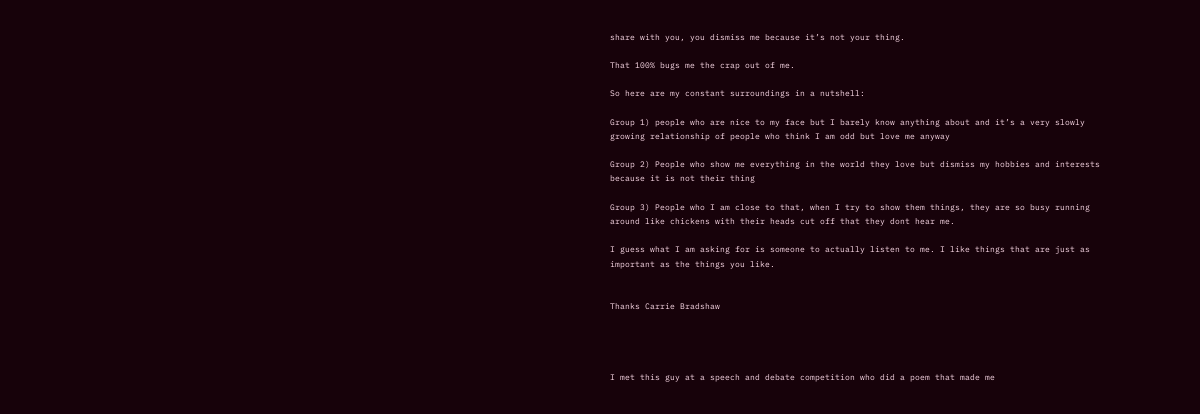share with you, you dismiss me because it’s not your thing.

That 100% bugs me the crap out of me.

So here are my constant surroundings in a nutshell:

Group 1) people who are nice to my face but I barely know anything about and it’s a very slowly growing relationship of people who think I am odd but love me anyway

Group 2) People who show me everything in the world they love but dismiss my hobbies and interests because it is not their thing

Group 3) People who I am close to that, when I try to show them things, they are so busy running around like chickens with their heads cut off that they dont hear me.

I guess what I am asking for is someone to actually listen to me. I like things that are just as important as the things you like.


Thanks Carrie Bradshaw




I met this guy at a speech and debate competition who did a poem that made me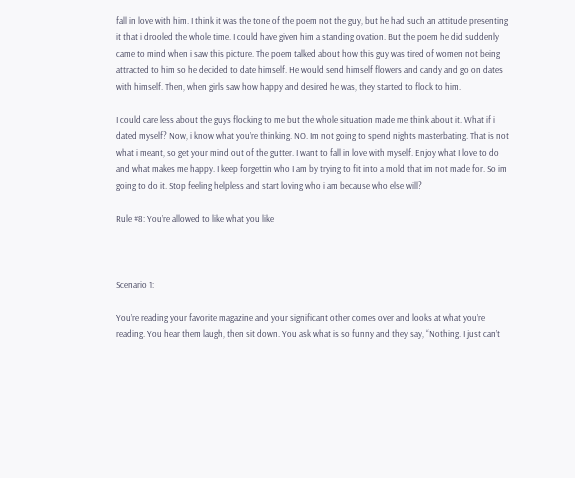fall in love with him. I think it was the tone of the poem not the guy, but he had such an attitude presenting it that i drooled the whole time. I could have given him a standing ovation. But the poem he did suddenly came to mind when i saw this picture. The poem talked about how this guy was tired of women not being attracted to him so he decided to date himself. He would send himself flowers and candy and go on dates with himself. Then, when girls saw how happy and desired he was, they started to flock to him.

I could care less about the guys flocking to me but the whole situation made me think about it. What if i dated myself? Now, i know what you’re thinking. NO. Im not going to spend nights masterbating. That is not what i meant, so get your mind out of the gutter. I want to fall in love with myself. Enjoy what I love to do and what makes me happy. I keep forgettin who I am by trying to fit into a mold that im not made for. So im going to do it. Stop feeling helpless and start loving who i am because who else will?

Rule #8: You’re allowed to like what you like



Scenario 1:

You’re reading your favorite magazine and your significant other comes over and looks at what you’re reading. You hear them laugh, then sit down. You ask what is so funny and they say, “Nothing. I just can’t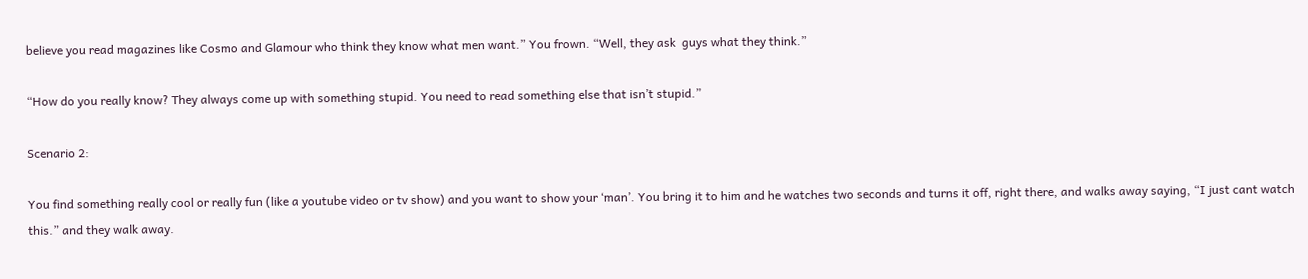believe you read magazines like Cosmo and Glamour who think they know what men want.” You frown. “Well, they ask  guys what they think.”

“How do you really know? They always come up with something stupid. You need to read something else that isn’t stupid.”

Scenario 2:

You find something really cool or really fun (like a youtube video or tv show) and you want to show your ‘man’. You bring it to him and he watches two seconds and turns it off, right there, and walks away saying, “I just cant watch this.” and they walk away.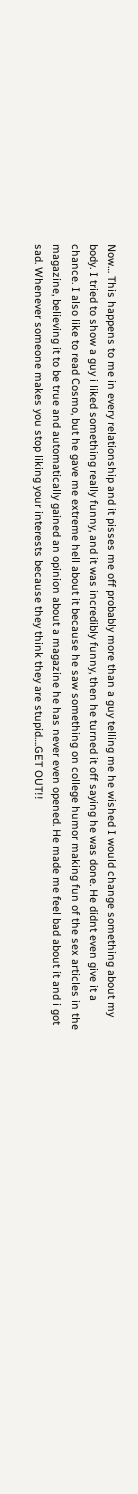Now… This happens to me in every relationship and it pisses me off probably more than a guy telling me he wished I would change something about my body. I tried to show a guy i liked something really funny, and it was incredibly funny, then he turned it off saying he was done. He didnt even give it a chance. I also like to read Cosmo, but he gave me extreme hell about it because he saw something on college humor making fun of the sex articles in the magazine, believing it to be true and automatically gained an opinion about a magazine he has never even opened. He made me feel bad about it and i got sad. Whenever someone makes you stop liking your interests because they think they are stupid….GET OUT!!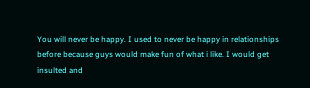You will never be happy. I used to never be happy in relationships before because guys would make fun of what i like. I would get insulted and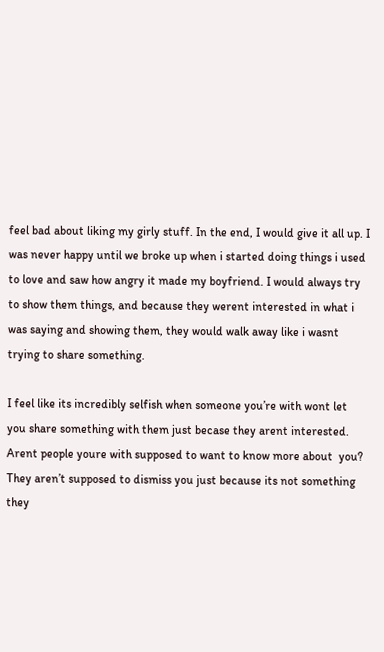feel bad about liking my girly stuff. In the end, I would give it all up. I was never happy until we broke up when i started doing things i used to love and saw how angry it made my boyfriend. I would always try to show them things, and because they werent interested in what i was saying and showing them, they would walk away like i wasnt trying to share something.

I feel like its incredibly selfish when someone you’re with wont let you share something with them just becase they arent interested. Arent people youre with supposed to want to know more about  you? They aren’t supposed to dismiss you just because its not something they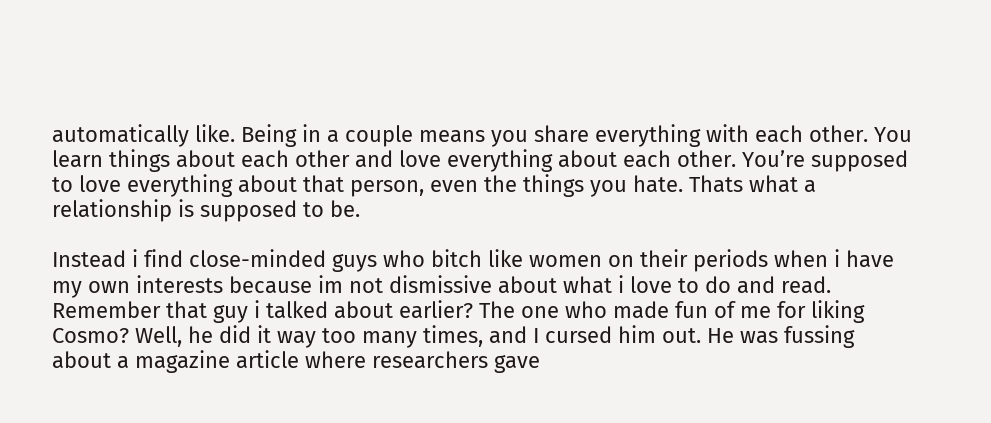automatically like. Being in a couple means you share everything with each other. You learn things about each other and love everything about each other. You’re supposed to love everything about that person, even the things you hate. Thats what a relationship is supposed to be.

Instead i find close-minded guys who bitch like women on their periods when i have my own interests because im not dismissive about what i love to do and read. Remember that guy i talked about earlier? The one who made fun of me for liking Cosmo? Well, he did it way too many times, and I cursed him out. He was fussing about a magazine article where researchers gave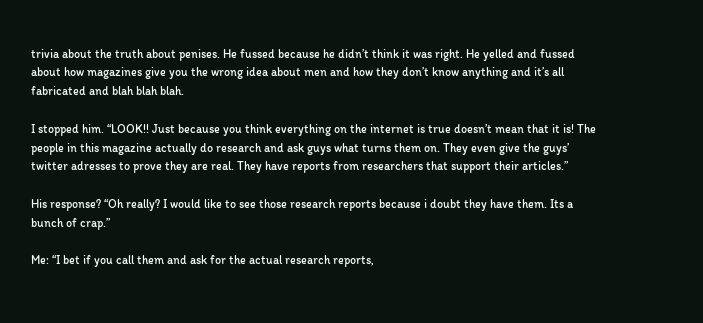trivia about the truth about penises. He fussed because he didn’t think it was right. He yelled and fussed about how magazines give you the wrong idea about men and how they don’t know anything and it’s all fabricated and blah blah blah.

I stopped him. “LOOK!! Just because you think everything on the internet is true doesn’t mean that it is! The people in this magazine actually do research and ask guys what turns them on. They even give the guys’ twitter adresses to prove they are real. They have reports from researchers that support their articles.”

His response? “Oh really? I would like to see those research reports because i doubt they have them. Its a bunch of crap.”

Me: “I bet if you call them and ask for the actual research reports,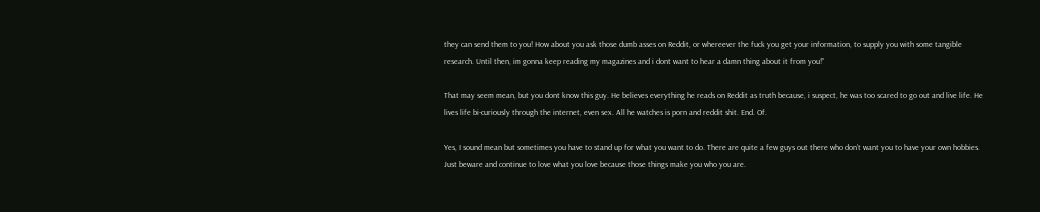they can send them to you! How about you ask those dumb asses on Reddit, or whereever the fuck you get your information, to supply you with some tangible research. Until then, im gonna keep reading my magazines and i dont want to hear a damn thing about it from you!”

That may seem mean, but you dont know this guy. He believes everything he reads on Reddit as truth because, i suspect, he was too scared to go out and live life. He lives life bi-curiously through the internet, even sex. All he watches is porn and reddit shit. End. Of.

Yes, I sound mean but sometimes you have to stand up for what you want to do. There are quite a few guys out there who don’t want you to have your own hobbies. Just beware and continue to love what you love because those things make you who you are.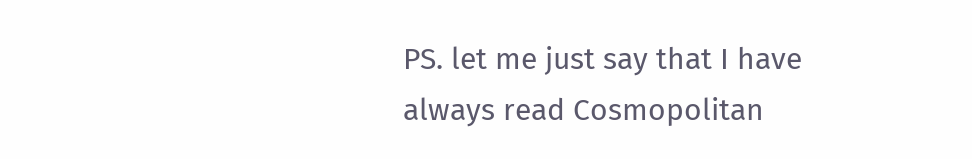PS. let me just say that I have always read Cosmopolitan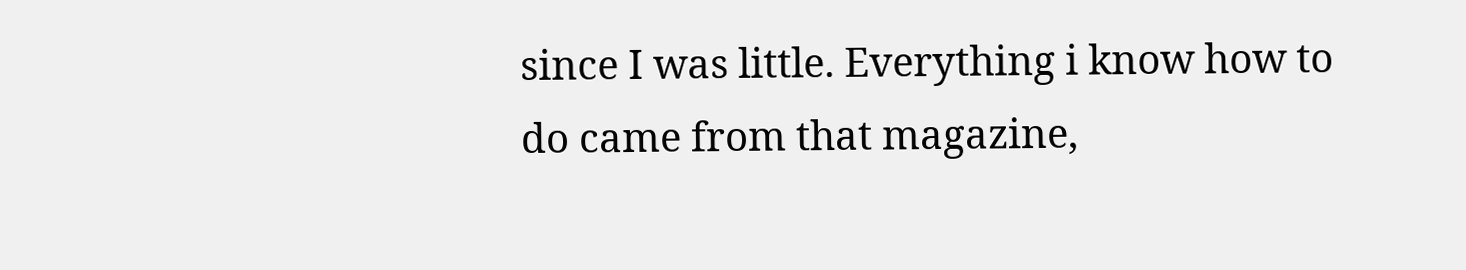since I was little. Everything i know how to do came from that magazine,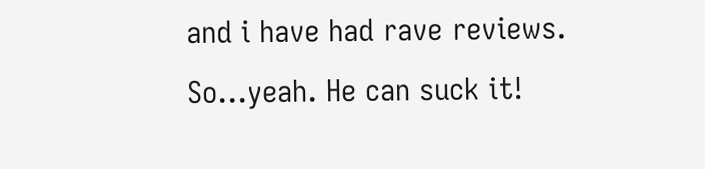and i have had rave reviews. So…yeah. He can suck it!